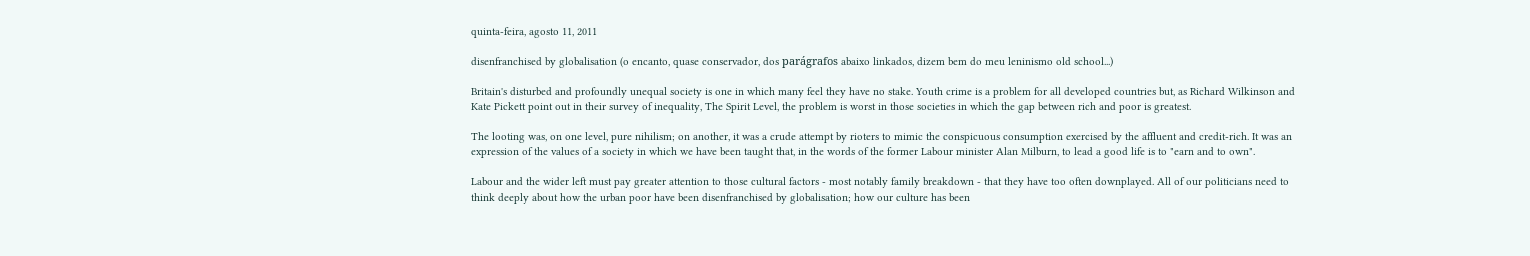quinta-feira, agosto 11, 2011

disenfranchised by globalisation (o encanto, quase conservador, dos parágrafos abaixo linkados, dizem bem do meu leninismo old school...)

Britain's disturbed and profoundly unequal society is one in which many feel they have no stake. Youth crime is a problem for all developed countries but, as Richard Wilkinson and Kate Pickett point out in their survey of inequality, The Spirit Level, the problem is worst in those societies in which the gap between rich and poor is greatest.

The looting was, on one level, pure nihilism; on another, it was a crude attempt by rioters to mimic the conspicuous consumption exercised by the affluent and credit-rich. It was an expression of the values of a society in which we have been taught that, in the words of the former Labour minister Alan Milburn, to lead a good life is to "earn and to own".

Labour and the wider left must pay greater attention to those cultural factors - most notably family breakdown - that they have too often downplayed. All of our politicians need to think deeply about how the urban poor have been disenfranchised by globalisation; how our culture has been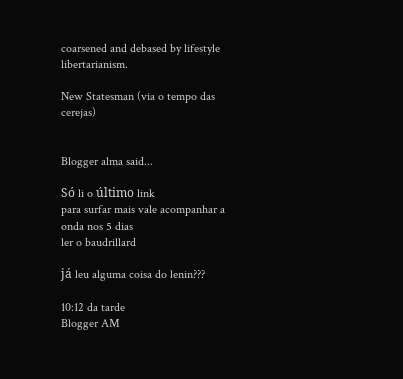coarsened and debased by lifestyle libertarianism.

New Statesman (via o tempo das cerejas)


Blogger alma said...

Só li o último link
para surfar mais vale acompanhar a
onda nos 5 dias
ler o baudrillard

já leu alguma coisa do lenin???

10:12 da tarde
Blogger AM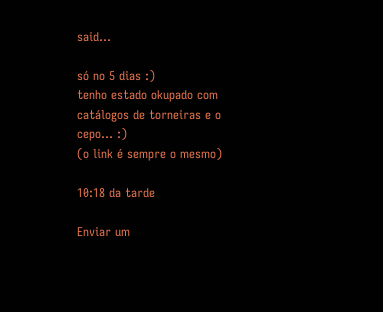said...

só no 5 dias :)
tenho estado okupado com catálogos de torneiras e o cepo... :)
(o link é sempre o mesmo)

10:18 da tarde

Enviar um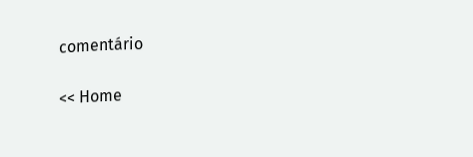comentário

<< Home